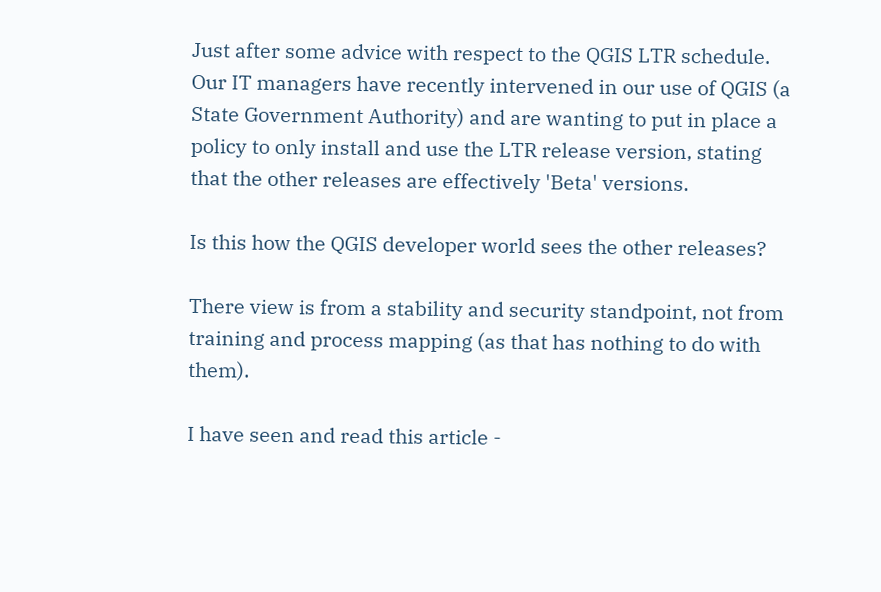Just after some advice with respect to the QGIS LTR schedule. Our IT managers have recently intervened in our use of QGIS (a State Government Authority) and are wanting to put in place a policy to only install and use the LTR release version, stating that the other releases are effectively 'Beta' versions.

Is this how the QGIS developer world sees the other releases?

There view is from a stability and security standpoint, not from training and process mapping (as that has nothing to do with them).

I have seen and read this article -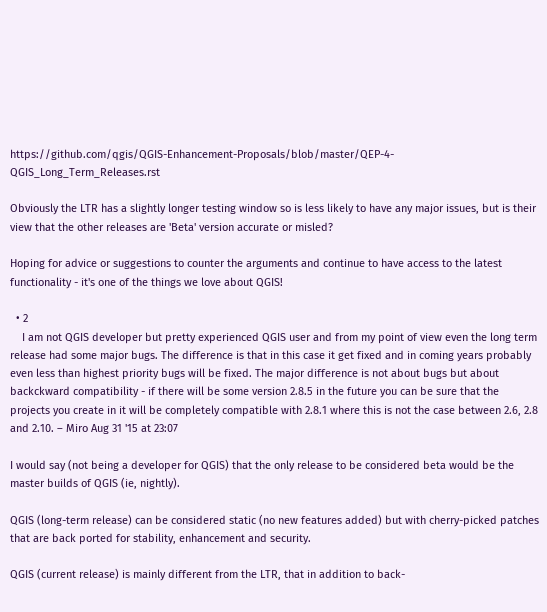https://github.com/qgis/QGIS-Enhancement-Proposals/blob/master/QEP-4-QGIS_Long_Term_Releases.rst

Obviously the LTR has a slightly longer testing window so is less likely to have any major issues, but is their view that the other releases are 'Beta' version accurate or misled?

Hoping for advice or suggestions to counter the arguments and continue to have access to the latest functionality - it's one of the things we love about QGIS!

  • 2
    I am not QGIS developer but pretty experienced QGIS user and from my point of view even the long term release had some major bugs. The difference is that in this case it get fixed and in coming years probably even less than highest priority bugs will be fixed. The major difference is not about bugs but about backckward compatibility - if there will be some version 2.8.5 in the future you can be sure that the projects you create in it will be completely compatible with 2.8.1 where this is not the case between 2.6, 2.8 and 2.10. – Miro Aug 31 '15 at 23:07

I would say (not being a developer for QGIS) that the only release to be considered beta would be the master builds of QGIS (ie, nightly).

QGIS (long-term release) can be considered static (no new features added) but with cherry-picked patches that are back ported for stability, enhancement and security.

QGIS (current release) is mainly different from the LTR, that in addition to back-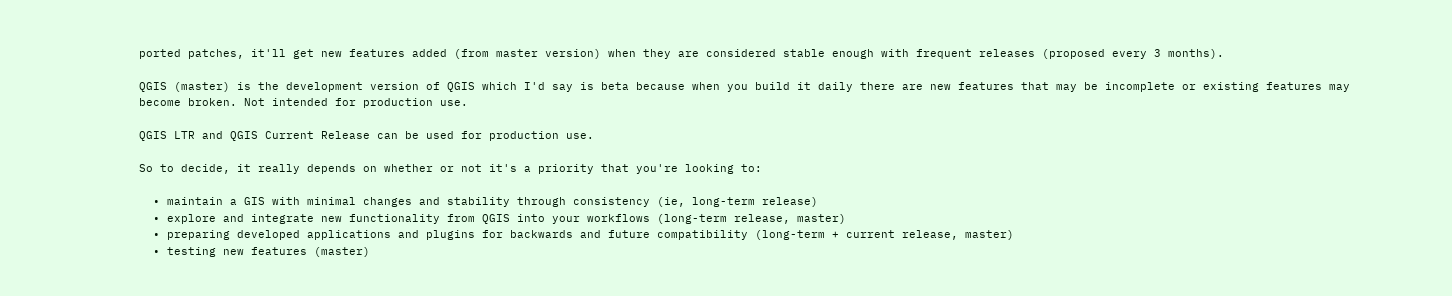ported patches, it'll get new features added (from master version) when they are considered stable enough with frequent releases (proposed every 3 months).

QGIS (master) is the development version of QGIS which I'd say is beta because when you build it daily there are new features that may be incomplete or existing features may become broken. Not intended for production use.

QGIS LTR and QGIS Current Release can be used for production use.

So to decide, it really depends on whether or not it's a priority that you're looking to:

  • maintain a GIS with minimal changes and stability through consistency (ie, long-term release)
  • explore and integrate new functionality from QGIS into your workflows (long-term release, master)
  • preparing developed applications and plugins for backwards and future compatibility (long-term + current release, master)
  • testing new features (master)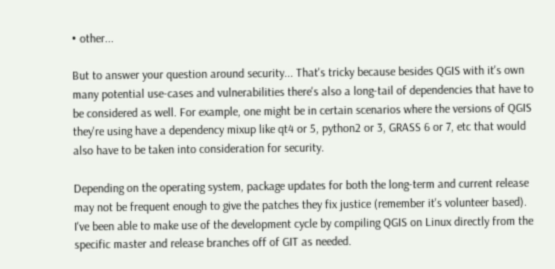• other...

But to answer your question around security... That's tricky because besides QGIS with it's own many potential use-cases and vulnerabilities there's also a long-tail of dependencies that have to be considered as well. For example, one might be in certain scenarios where the versions of QGIS they're using have a dependency mixup like qt4 or 5, python2 or 3, GRASS 6 or 7, etc that would also have to be taken into consideration for security.

Depending on the operating system, package updates for both the long-term and current release may not be frequent enough to give the patches they fix justice (remember it's volunteer based). I've been able to make use of the development cycle by compiling QGIS on Linux directly from the specific master and release branches off of GIT as needed.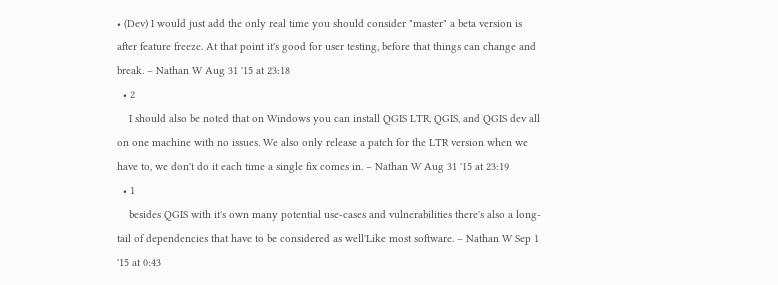• (Dev) I would just add the only real time you should consider "master" a beta version is after feature freeze. At that point it's good for user testing, before that things can change and break. – Nathan W Aug 31 '15 at 23:18
  • 2
    I should also be noted that on Windows you can install QGIS LTR, QGIS, and QGIS dev all on one machine with no issues. We also only release a patch for the LTR version when we have to, we don't do it each time a single fix comes in. – Nathan W Aug 31 '15 at 23:19
  • 1
    besides QGIS with it's own many potential use-cases and vulnerabilities there's also a long-tail of dependencies that have to be considered as well'Like most software. – Nathan W Sep 1 '15 at 0:43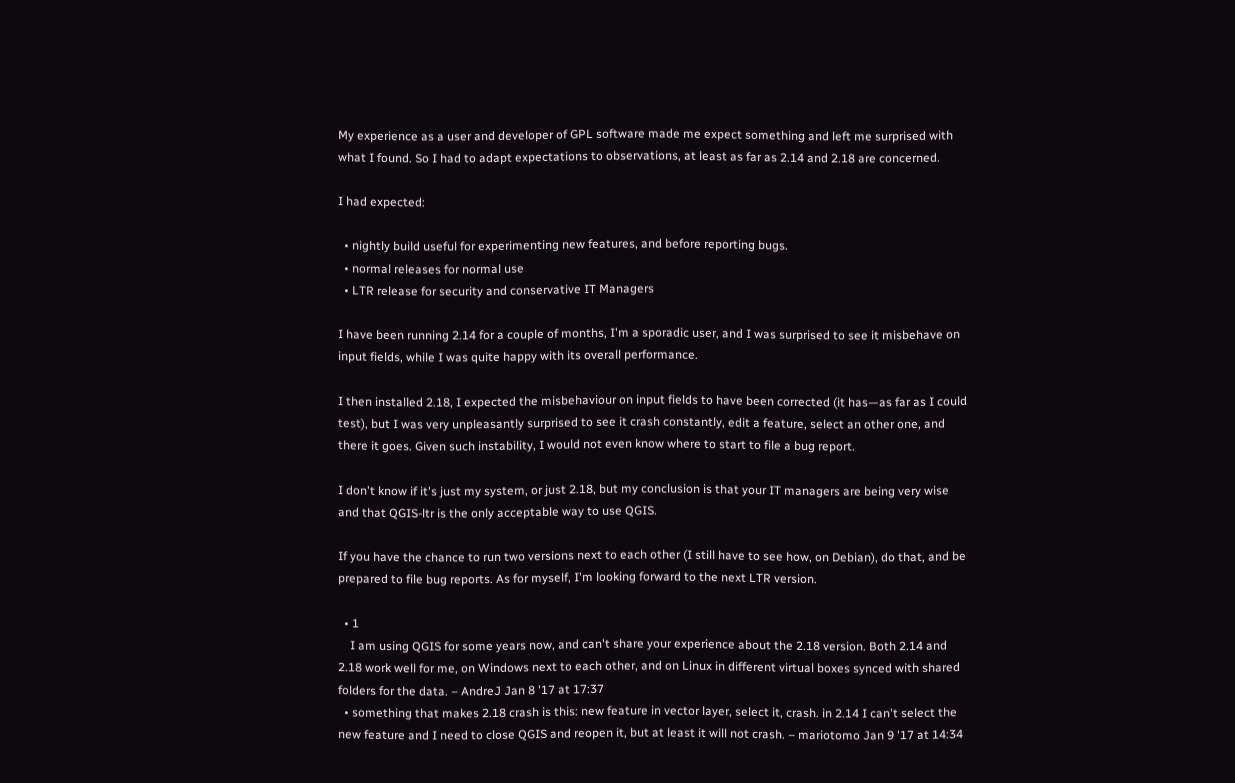My experience as a user and developer of GPL software made me expect something and left me surprised with what I found. So I had to adapt expectations to observations, at least as far as 2.14 and 2.18 are concerned.

I had expected:

  • nightly build useful for experimenting new features, and before reporting bugs.
  • normal releases for normal use
  • LTR release for security and conservative IT Managers

I have been running 2.14 for a couple of months, I'm a sporadic user, and I was surprised to see it misbehave on input fields, while I was quite happy with its overall performance.

I then installed 2.18, I expected the misbehaviour on input fields to have been corrected (it has—as far as I could test), but I was very unpleasantly surprised to see it crash constantly, edit a feature, select an other one, and there it goes. Given such instability, I would not even know where to start to file a bug report.

I don't know if it's just my system, or just 2.18, but my conclusion is that your IT managers are being very wise and that QGIS-ltr is the only acceptable way to use QGIS.

If you have the chance to run two versions next to each other (I still have to see how, on Debian), do that, and be prepared to file bug reports. As for myself, I'm looking forward to the next LTR version.

  • 1
    I am using QGIS for some years now, and can't share your experience about the 2.18 version. Both 2.14 and 2.18 work well for me, on Windows next to each other, and on Linux in different virtual boxes synced with shared folders for the data. – AndreJ Jan 8 '17 at 17:37
  • something that makes 2.18 crash is this: new feature in vector layer, select it, crash. in 2.14 I can't select the new feature and I need to close QGIS and reopen it, but at least it will not crash. – mariotomo Jan 9 '17 at 14:34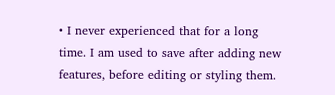• I never experienced that for a long time. I am used to save after adding new features, before editing or styling them.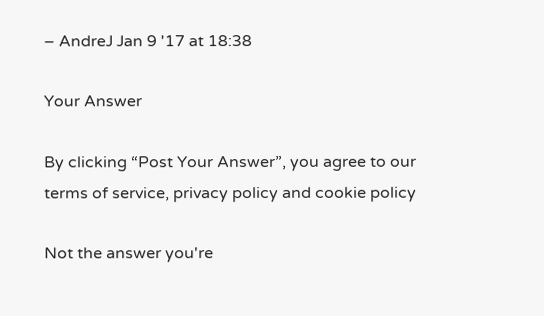– AndreJ Jan 9 '17 at 18:38

Your Answer

By clicking “Post Your Answer”, you agree to our terms of service, privacy policy and cookie policy

Not the answer you're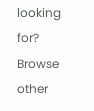looking for? Browse other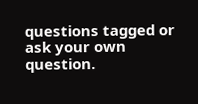questions tagged or ask your own question.